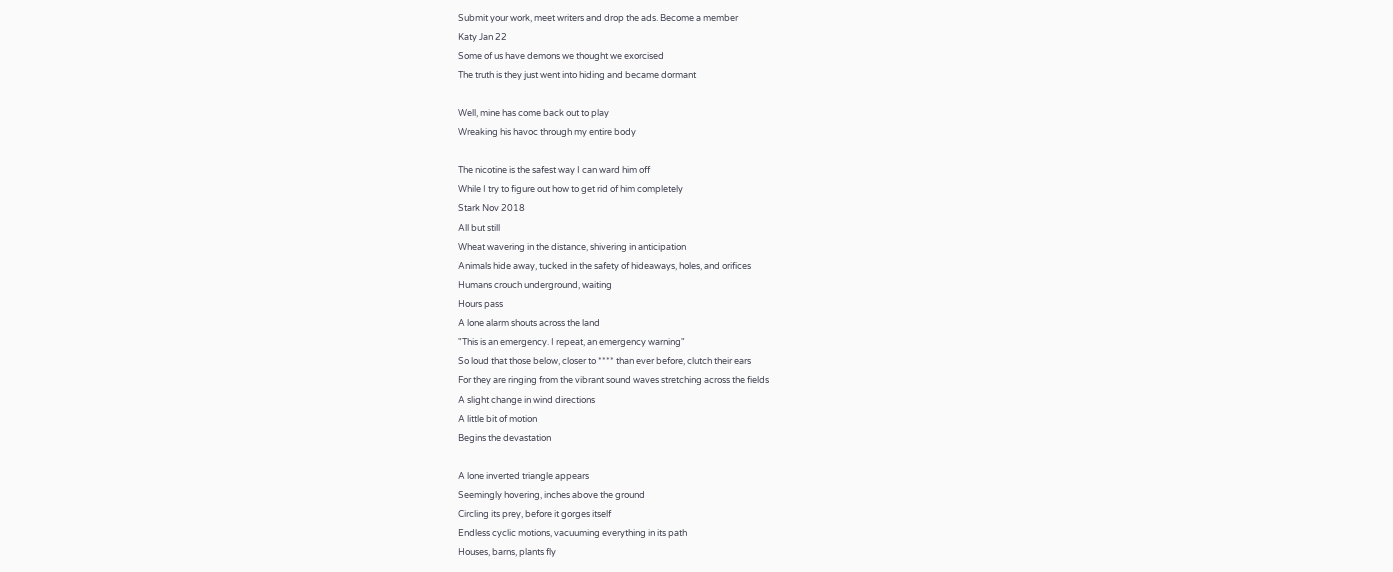Submit your work, meet writers and drop the ads. Become a member
Katy Jan 22
Some of us have demons we thought we exorcised
The truth is they just went into hiding and became dormant

Well, mine has come back out to play
Wreaking his havoc through my entire body

The nicotine is the safest way I can ward him off
While I try to figure out how to get rid of him completely
Stark Nov 2018
All but still
Wheat wavering in the distance, shivering in anticipation
Animals hide away, tucked in the safety of hideaways, holes, and orifices
Humans crouch underground, waiting
Hours pass
A lone alarm shouts across the land
"This is an emergency. I repeat, an emergency warning"
So loud that those below, closer to **** than ever before, clutch their ears
For they are ringing from the vibrant sound waves stretching across the fields
A slight change in wind directions
A little bit of motion
Begins the devastation

A lone inverted triangle appears
Seemingly hovering, inches above the ground
Circling its prey, before it gorges itself
Endless cyclic motions, vacuuming everything in its path
Houses, barns, plants fly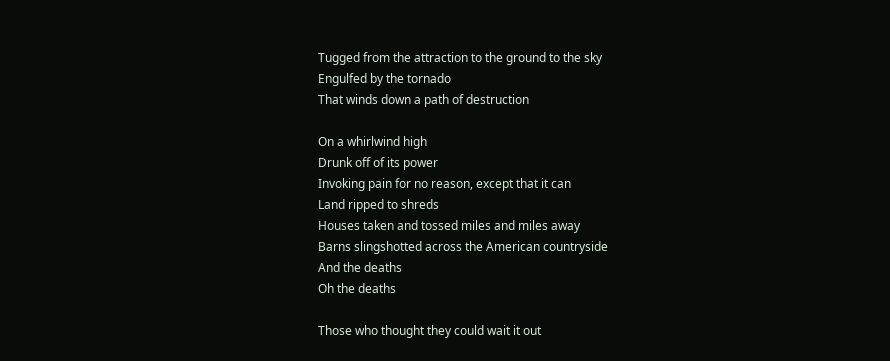Tugged from the attraction to the ground to the sky
Engulfed by the tornado
That winds down a path of destruction

On a whirlwind high
Drunk off of its power
Invoking pain for no reason, except that it can
Land ripped to shreds
Houses taken and tossed miles and miles away
Barns slingshotted across the American countryside
And the deaths
Oh the deaths

Those who thought they could wait it out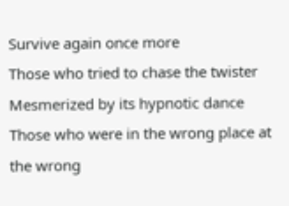Survive again once more
Those who tried to chase the twister
Mesmerized by its hypnotic dance
Those who were in the wrong place at the wrong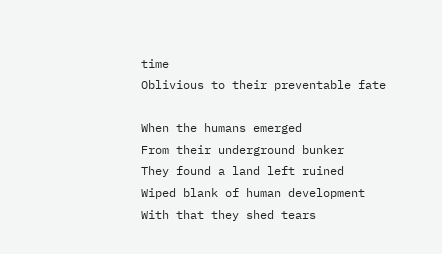time
Oblivious to their preventable fate

When the humans emerged
From their underground bunker
They found a land left ruined
Wiped blank of human development
With that they shed tears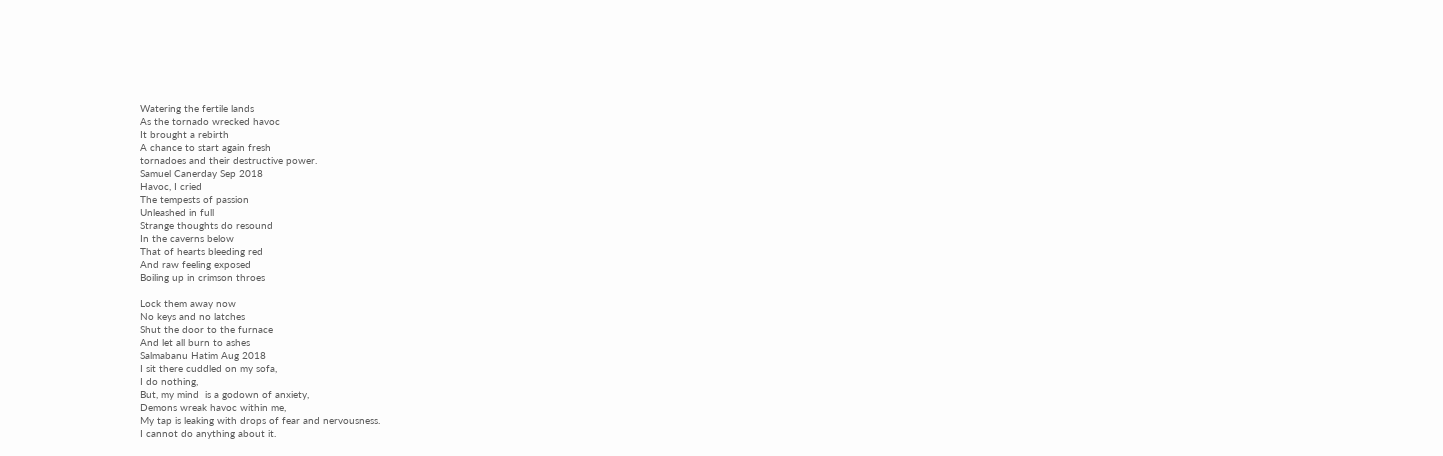Watering the fertile lands
As the tornado wrecked havoc
It brought a rebirth
A chance to start again fresh
tornadoes and their destructive power.
Samuel Canerday Sep 2018
Havoc, I cried
The tempests of passion
Unleashed in full
Strange thoughts do resound
In the caverns below
That of hearts bleeding red
And raw feeling exposed
Boiling up in crimson throes

Lock them away now
No keys and no latches
Shut the door to the furnace
And let all burn to ashes
Salmabanu Hatim Aug 2018
I sit there cuddled on my sofa,
I do nothing,
But, my mind  is a godown of anxiety,
Demons wreak havoc within me,
My tap is leaking with drops of fear and nervousness.
I cannot do anything about it.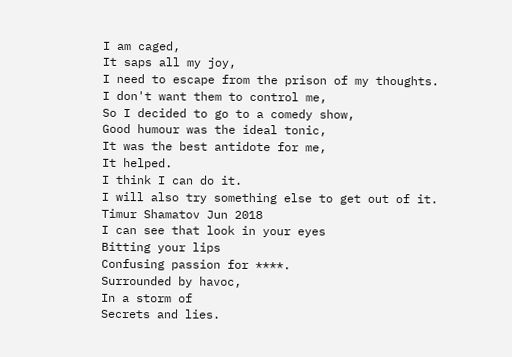I am caged,
It saps all my joy,
I need to escape from the prison of my thoughts.
I don't want them to control me,
So I decided to go to a comedy show,
Good humour was the ideal tonic,
It was the best antidote for me,
It helped.
I think I can do it.
I will also try something else to get out of it.
Timur Shamatov Jun 2018
I can see that look in your eyes
Bitting your lips
Confusing passion for ****.
Surrounded by havoc,
In a storm of
Secrets and lies.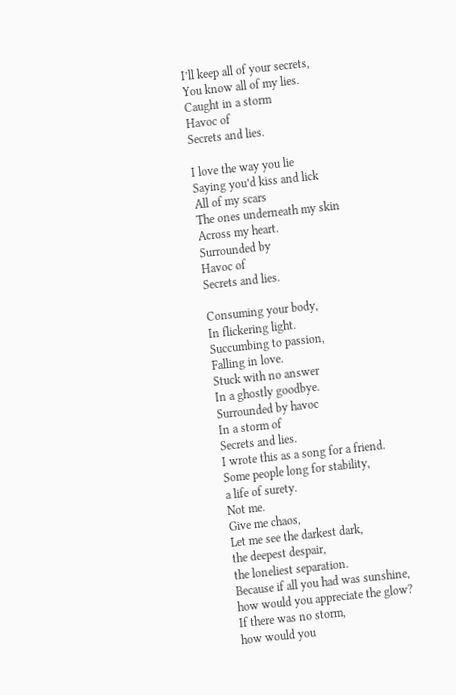I’ll keep all of your secrets,
You know all of my lies.
Caught in a storm
Havoc of
Secrets and lies.

I love the way you lie
Saying you’d kiss and lick
All of my scars
The ones underneath my skin
Across my heart.
Surrounded by
Havoc of
Secrets and lies.

Consuming your body,
In flickering light.
Succumbing to passion,
Falling in love.
Stuck with no answer
In a ghostly goodbye.
Surrounded by havoc
In a storm of
Secrets and lies.
I wrote this as a song for a friend.
Some people long for stability,
a life of surety.
Not me.
Give me chaos,
Let me see the darkest dark,
the deepest despair,
the loneliest separation.
Because if all you had was sunshine,
how would you appreciate the glow?
If there was no storm,
how would you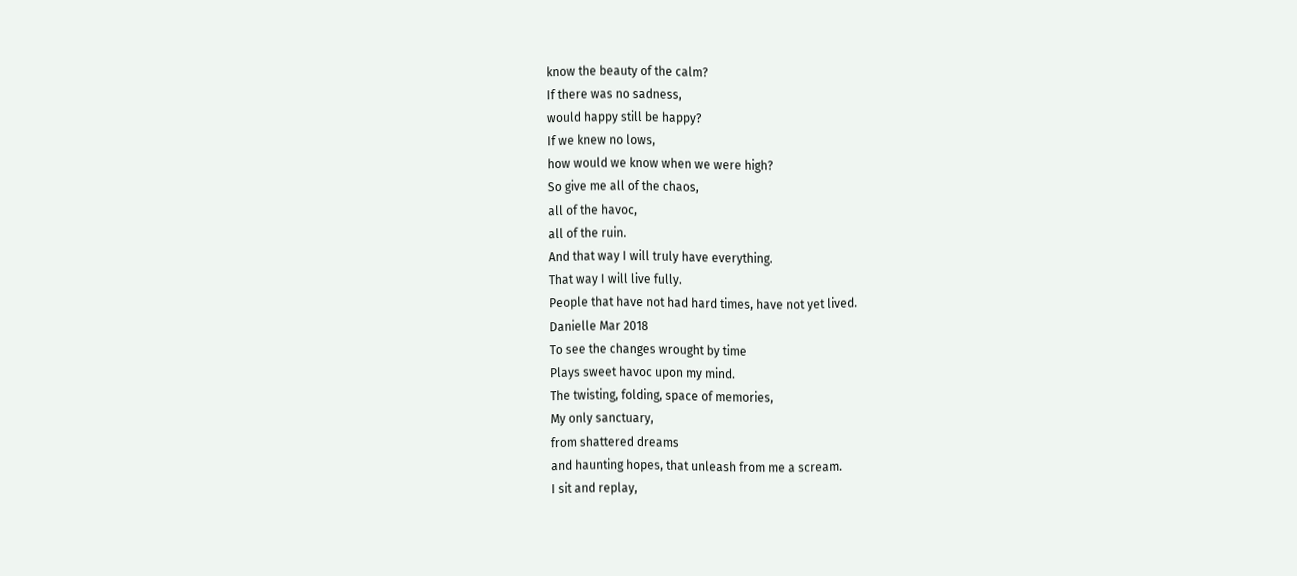know the beauty of the calm?
If there was no sadness,
would happy still be happy?
If we knew no lows,
how would we know when we were high?
So give me all of the chaos,
all of the havoc,
all of the ruin.
And that way I will truly have everything.
That way I will live fully.
People that have not had hard times, have not yet lived.
Danielle Mar 2018
To see the changes wrought by time
Plays sweet havoc upon my mind.
The twisting, folding, space of memories,
My only sanctuary,
from shattered dreams
and haunting hopes, that unleash from me a scream.
I sit and replay,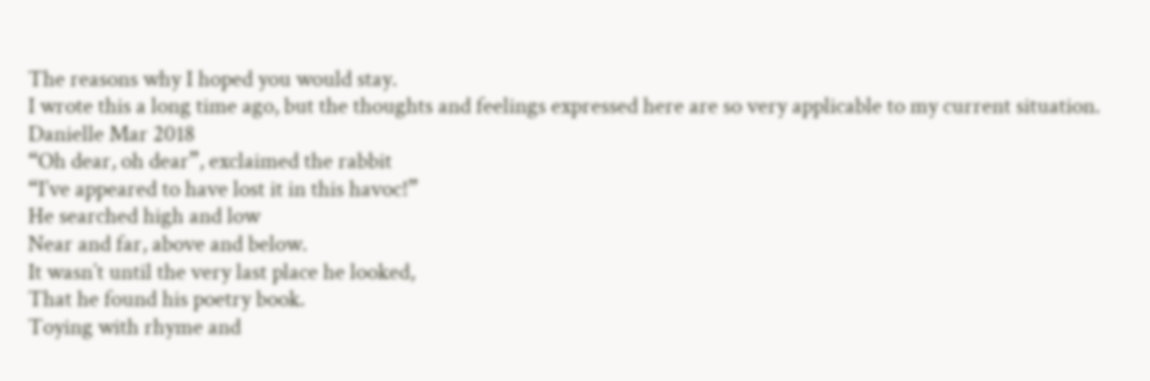The reasons why I hoped you would stay.
I wrote this a long time ago, but the thoughts and feelings expressed here are so very applicable to my current situation.
Danielle Mar 2018
“Oh dear, oh dear”, exclaimed the rabbit
“I’ve appeared to have lost it in this havoc!”
He searched high and low
Near and far, above and below.
It wasn’t until the very last place he looked,
That he found his poetry book.
Toying with rhyme and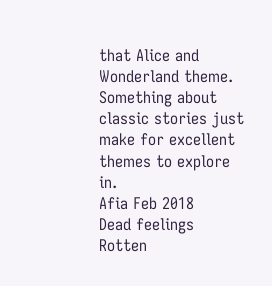that Alice and Wonderland theme. Something about classic stories just make for excellent themes to explore in.
Afia Feb 2018
Dead feelings
Rotten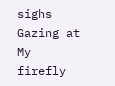sighs
Gazing at
My firefly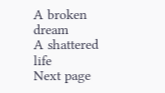A broken dream
A shattered life
Next page